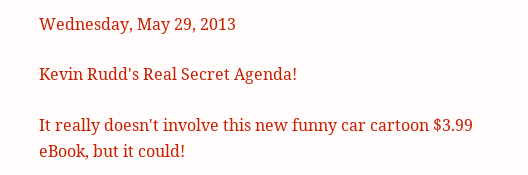Wednesday, May 29, 2013

Kevin Rudd's Real Secret Agenda!

It really doesn't involve this new funny car cartoon $3.99 eBook, but it could!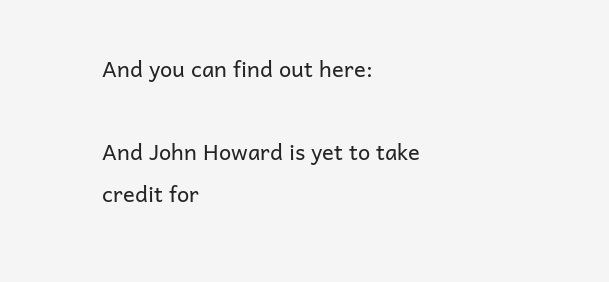And you can find out here:

And John Howard is yet to take credit for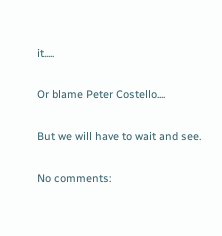it.....

Or blame Peter Costello....

But we will have to wait and see.

No comments: